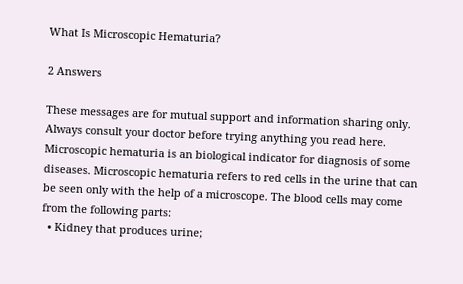What Is Microscopic Hematuria?

2 Answers

These messages are for mutual support and information sharing only. Always consult your doctor before trying anything you read here.
Microscopic hematuria is an biological indicator for diagnosis of some diseases. Microscopic hematuria refers to red cells in the urine that can be seen only with the help of a microscope. The blood cells may come from the following parts:
  • Kidney that produces urine;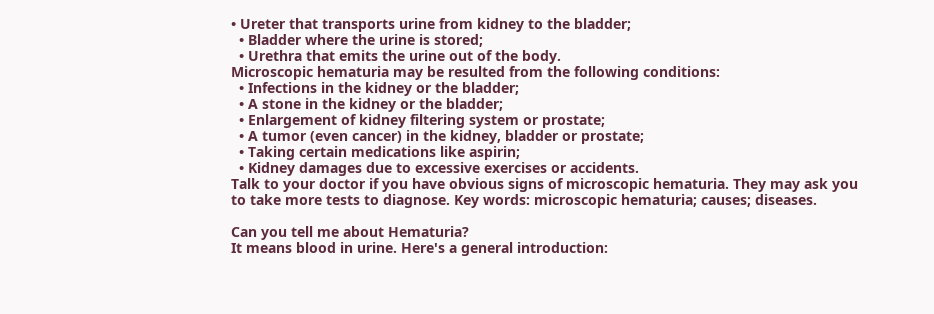• Ureter that transports urine from kidney to the bladder;
  • Bladder where the urine is stored;
  • Urethra that emits the urine out of the body.
Microscopic hematuria may be resulted from the following conditions:
  • Infections in the kidney or the bladder;
  • A stone in the kidney or the bladder;
  • Enlargement of kidney filtering system or prostate;
  • A tumor (even cancer) in the kidney, bladder or prostate;
  • Taking certain medications like aspirin;
  • Kidney damages due to excessive exercises or accidents.
Talk to your doctor if you have obvious signs of microscopic hematuria. They may ask you to take more tests to diagnose. Key words: microscopic hematuria; causes; diseases.

Can you tell me about Hematuria?
It means blood in urine. Here's a general introduction: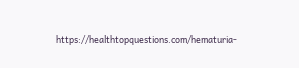https://healthtopquestions.com/hematuria-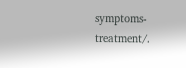symptoms-treatment/.